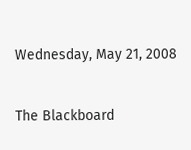Wednesday, May 21, 2008

The Blackboard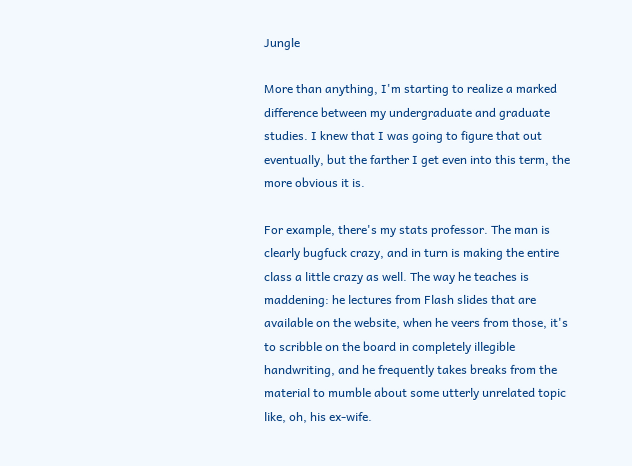Jungle

More than anything, I'm starting to realize a marked difference between my undergraduate and graduate studies. I knew that I was going to figure that out eventually, but the farther I get even into this term, the more obvious it is.

For example, there's my stats professor. The man is clearly bugfuck crazy, and in turn is making the entire class a little crazy as well. The way he teaches is maddening: he lectures from Flash slides that are available on the website, when he veers from those, it's to scribble on the board in completely illegible handwriting, and he frequently takes breaks from the material to mumble about some utterly unrelated topic like, oh, his ex-wife.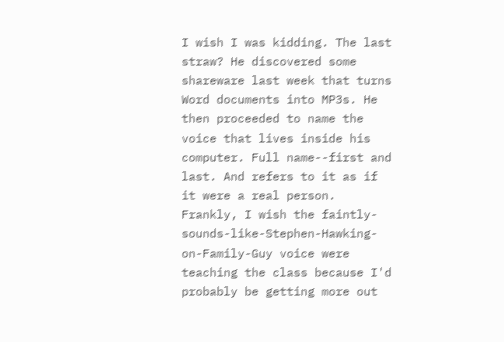I wish I was kidding. The last straw? He discovered some shareware last week that turns Word documents into MP3s. He then proceeded to name the voice that lives inside his computer. Full name--first and last. And refers to it as if it were a real person. Frankly, I wish the faintly-sounds-like-Stephen-Hawking-on-Family-Guy voice were teaching the class because I'd probably be getting more out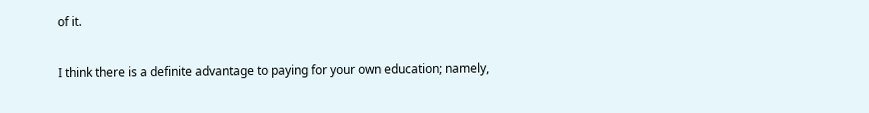of it.

I think there is a definite advantage to paying for your own education; namely,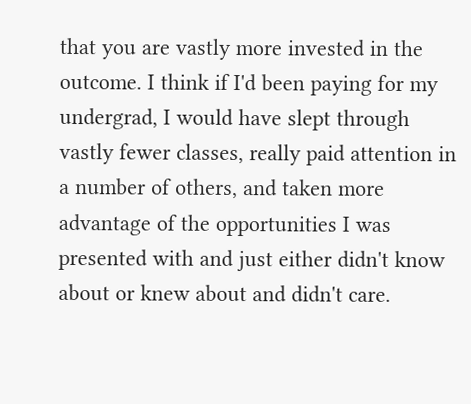that you are vastly more invested in the outcome. I think if I'd been paying for my undergrad, I would have slept through vastly fewer classes, really paid attention in a number of others, and taken more advantage of the opportunities I was presented with and just either didn't know about or knew about and didn't care.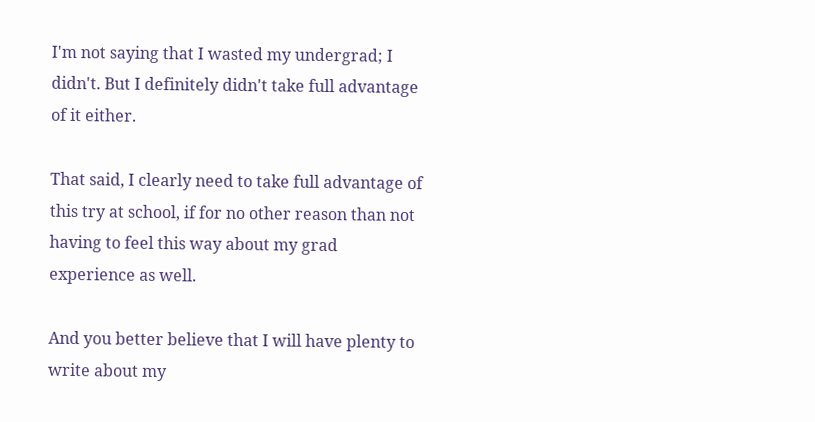I'm not saying that I wasted my undergrad; I didn't. But I definitely didn't take full advantage of it either.

That said, I clearly need to take full advantage of this try at school, if for no other reason than not having to feel this way about my grad experience as well.

And you better believe that I will have plenty to write about my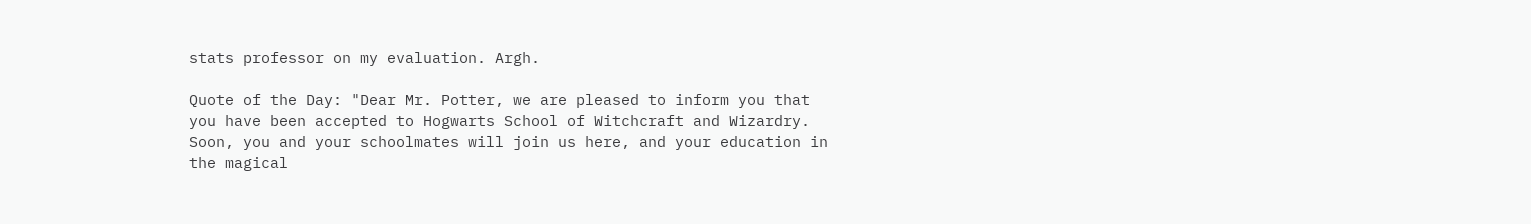stats professor on my evaluation. Argh.

Quote of the Day: "Dear Mr. Potter, we are pleased to inform you that you have been accepted to Hogwarts School of Witchcraft and Wizardry. Soon, you and your schoolmates will join us here, and your education in the magical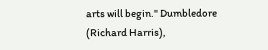arts will begin." Dumbledore (Richard Harris),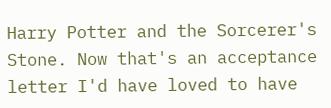Harry Potter and the Sorcerer's Stone. Now that's an acceptance letter I'd have loved to have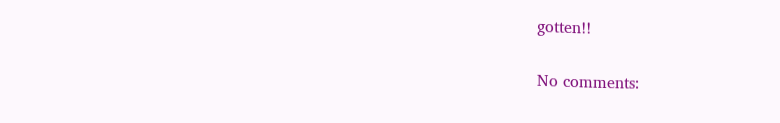gotten!!

No comments: